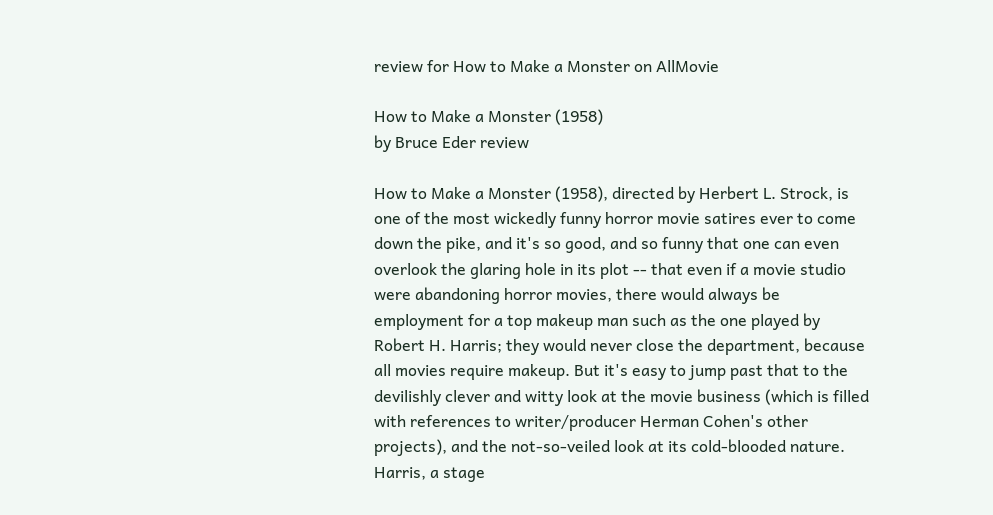review for How to Make a Monster on AllMovie

How to Make a Monster (1958)
by Bruce Eder review

How to Make a Monster (1958), directed by Herbert L. Strock, is one of the most wickedly funny horror movie satires ever to come down the pike, and it's so good, and so funny that one can even overlook the glaring hole in its plot -- that even if a movie studio were abandoning horror movies, there would always be employment for a top makeup man such as the one played by Robert H. Harris; they would never close the department, because all movies require makeup. But it's easy to jump past that to the devilishly clever and witty look at the movie business (which is filled with references to writer/producer Herman Cohen's other projects), and the not-so-veiled look at its cold-blooded nature. Harris, a stage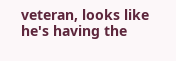veteran, looks like he's having the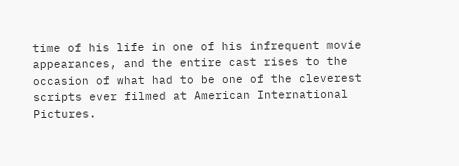time of his life in one of his infrequent movie appearances, and the entire cast rises to the occasion of what had to be one of the cleverest scripts ever filmed at American International Pictures.